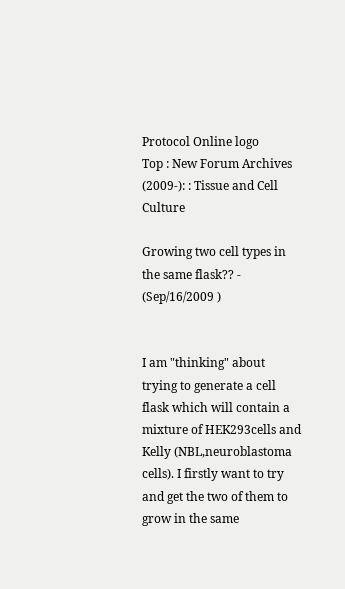Protocol Online logo
Top : New Forum Archives (2009-): : Tissue and Cell Culture

Growing two cell types in the same flask?? - (Sep/16/2009 )


I am "thinking" about trying to generate a cell flask which will contain a mixture of HEK293cells and Kelly (NBL,neuroblastoma cells). I firstly want to try and get the two of them to grow in the same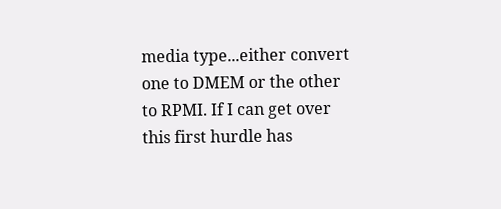media type...either convert one to DMEM or the other to RPMI. If I can get over this first hurdle has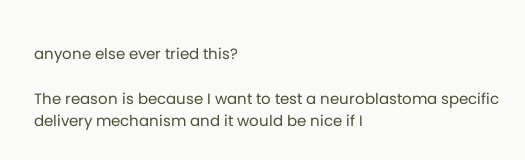anyone else ever tried this?

The reason is because I want to test a neuroblastoma specific delivery mechanism and it would be nice if I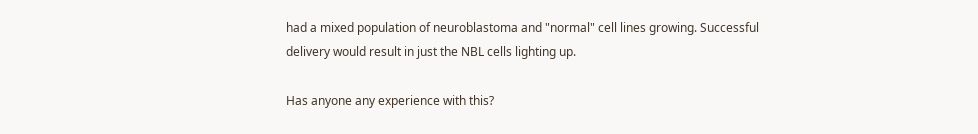had a mixed population of neuroblastoma and "normal" cell lines growing. Successful delivery would result in just the NBL cells lighting up.

Has anyone any experience with this?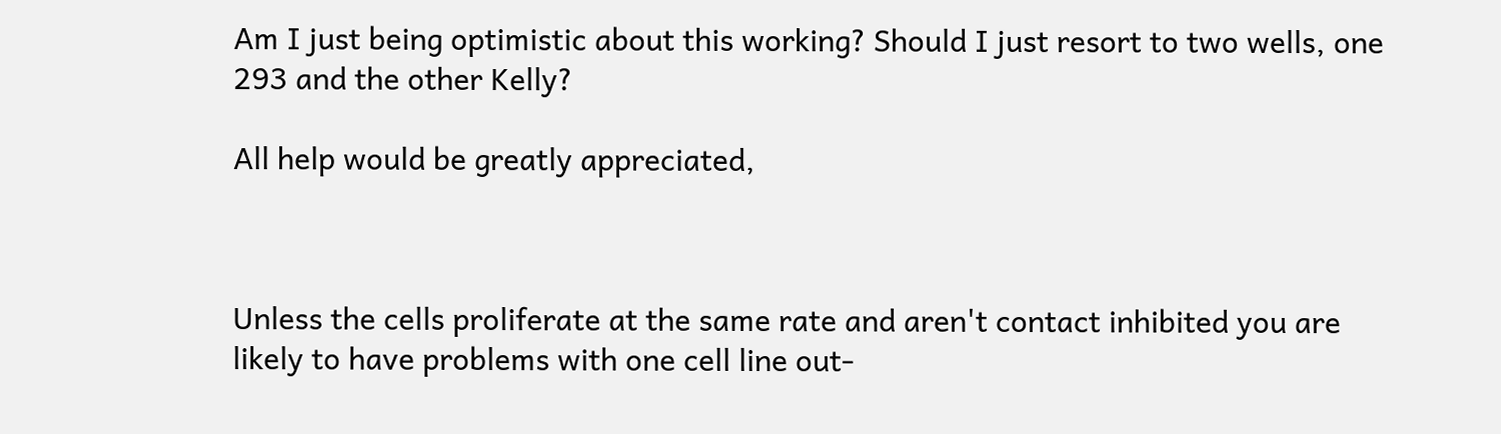Am I just being optimistic about this working? Should I just resort to two wells, one 293 and the other Kelly?

All help would be greatly appreciated,



Unless the cells proliferate at the same rate and aren't contact inhibited you are likely to have problems with one cell line out-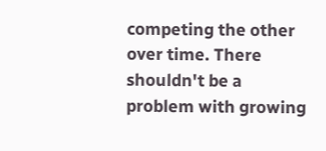competing the other over time. There shouldn't be a problem with growing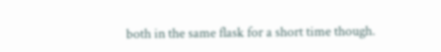both in the same flask for a short time though.